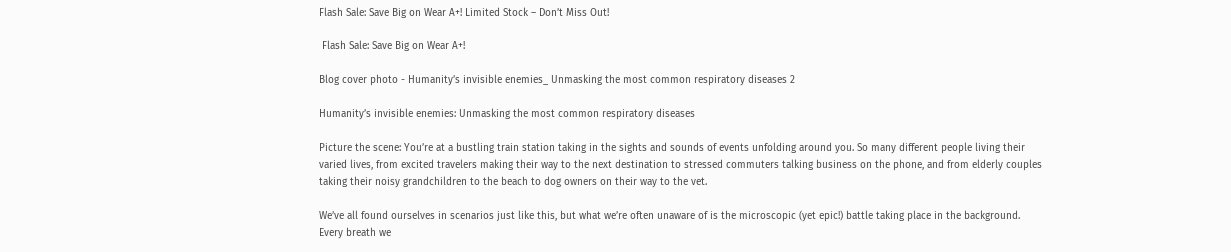Flash Sale: Save Big on Wear A+! Limited Stock – Don’t Miss Out!

 Flash Sale: Save Big on Wear A+!

Blog cover photo - Humanity’s invisible enemies_ Unmasking the most common respiratory diseases 2

Humanity’s invisible enemies: Unmasking the most common respiratory diseases

Picture the scene: You’re at a bustling train station taking in the sights and sounds of events unfolding around you. So many different people living their varied lives, from excited travelers making their way to the next destination to stressed commuters talking business on the phone, and from elderly couples taking their noisy grandchildren to the beach to dog owners on their way to the vet.

We’ve all found ourselves in scenarios just like this, but what we’re often unaware of is the microscopic (yet epic!) battle taking place in the background. Every breath we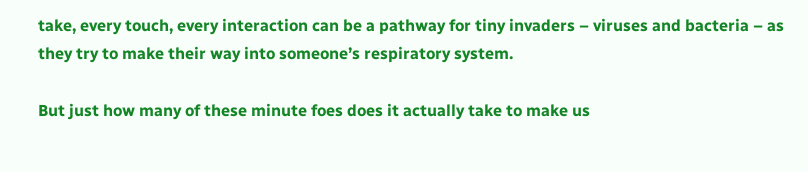take, every touch, every interaction can be a pathway for tiny invaders – viruses and bacteria – as they try to make their way into someone’s respiratory system.

But just how many of these minute foes does it actually take to make us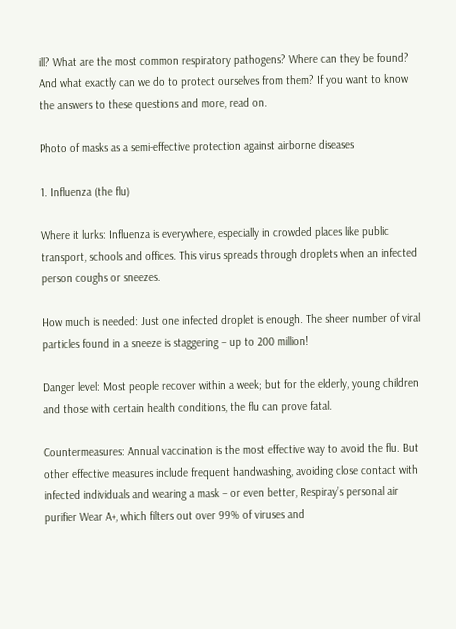ill? What are the most common respiratory pathogens? Where can they be found? And what exactly can we do to protect ourselves from them? If you want to know the answers to these questions and more, read on.

Photo of masks as a semi-effective protection against airborne diseases

1. Influenza (the flu)

Where it lurks: Influenza is everywhere, especially in crowded places like public transport, schools and offices. This virus spreads through droplets when an infected person coughs or sneezes.

How much is needed: Just one infected droplet is enough. The sheer number of viral particles found in a sneeze is staggering – up to 200 million!

Danger level: Most people recover within a week; but for the elderly, young children and those with certain health conditions, the flu can prove fatal.

Countermeasures: Annual vaccination is the most effective way to avoid the flu. But other effective measures include frequent handwashing, avoiding close contact with infected individuals and wearing a mask – or even better, Respiray’s personal air purifier Wear A+, which filters out over 99% of viruses and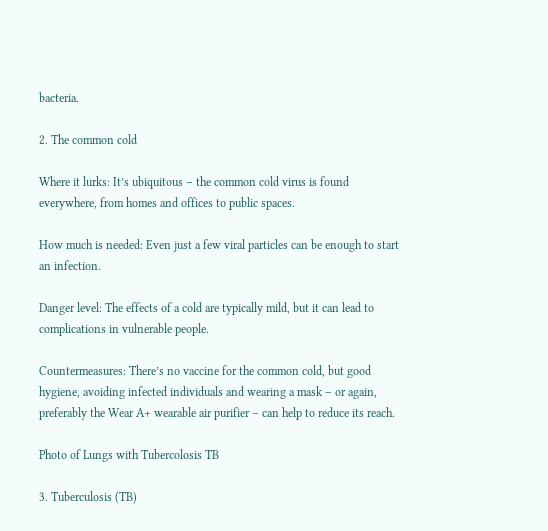bacteria.

2. The common cold

Where it lurks: It’s ubiquitous – the common cold virus is found everywhere, from homes and offices to public spaces.

How much is needed: Even just a few viral particles can be enough to start an infection.

Danger level: The effects of a cold are typically mild, but it can lead to complications in vulnerable people.

Countermeasures: There’s no vaccine for the common cold, but good hygiene, avoiding infected individuals and wearing a mask – or again, preferably the Wear A+ wearable air purifier – can help to reduce its reach.

Photo of Lungs with Tubercolosis TB

3. Tuberculosis (TB)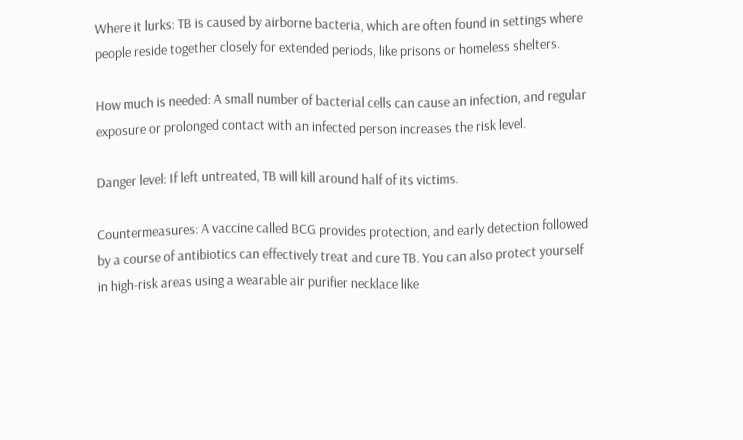Where it lurks: TB is caused by airborne bacteria, which are often found in settings where people reside together closely for extended periods, like prisons or homeless shelters.

How much is needed: A small number of bacterial cells can cause an infection, and regular exposure or prolonged contact with an infected person increases the risk level.

Danger level: If left untreated, TB will kill around half of its victims.

Countermeasures: A vaccine called BCG provides protection, and early detection followed by a course of antibiotics can effectively treat and cure TB. You can also protect yourself in high-risk areas using a wearable air purifier necklace like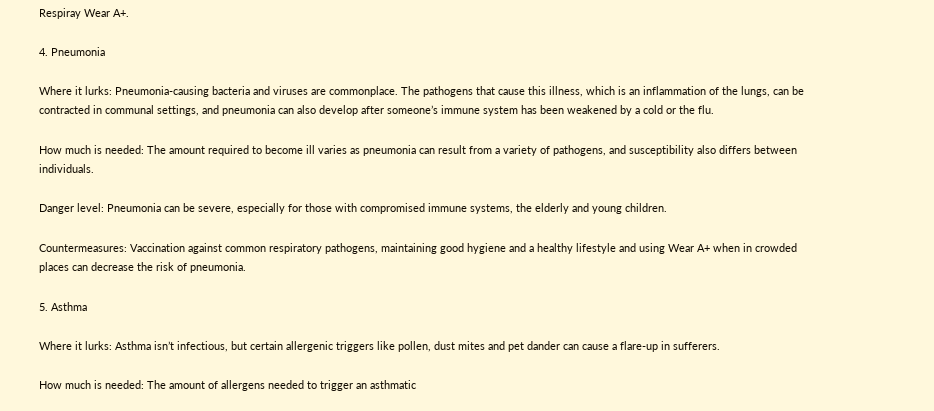Respiray Wear A+.

4. Pneumonia

Where it lurks: Pneumonia-causing bacteria and viruses are commonplace. The pathogens that cause this illness, which is an inflammation of the lungs, can be contracted in communal settings, and pneumonia can also develop after someone’s immune system has been weakened by a cold or the flu.

How much is needed: The amount required to become ill varies as pneumonia can result from a variety of pathogens, and susceptibility also differs between individuals.

Danger level: Pneumonia can be severe, especially for those with compromised immune systems, the elderly and young children.

Countermeasures: Vaccination against common respiratory pathogens, maintaining good hygiene and a healthy lifestyle and using Wear A+ when in crowded places can decrease the risk of pneumonia.

5. Asthma

Where it lurks: Asthma isn’t infectious, but certain allergenic triggers like pollen, dust mites and pet dander can cause a flare-up in sufferers.

How much is needed: The amount of allergens needed to trigger an asthmatic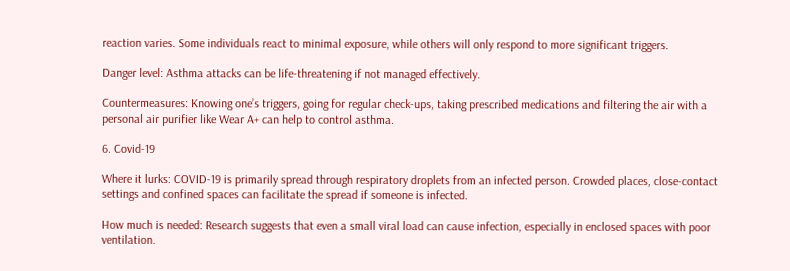reaction varies. Some individuals react to minimal exposure, while others will only respond to more significant triggers.

Danger level: Asthma attacks can be life-threatening if not managed effectively.

Countermeasures: Knowing one’s triggers, going for regular check-ups, taking prescribed medications and filtering the air with a personal air purifier like Wear A+ can help to control asthma.

6. Covid-19

Where it lurks: COVID-19 is primarily spread through respiratory droplets from an infected person. Crowded places, close-contact settings and confined spaces can facilitate the spread if someone is infected.

How much is needed: Research suggests that even a small viral load can cause infection, especially in enclosed spaces with poor ventilation.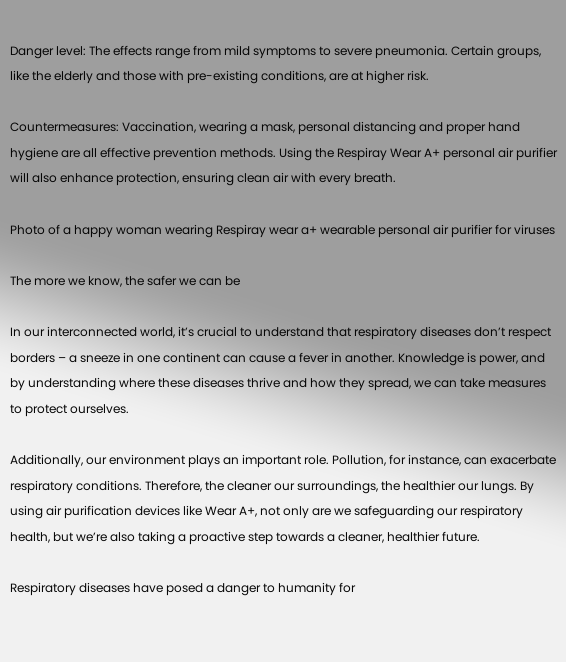Danger level: The effects range from mild symptoms to severe pneumonia. Certain groups, like the elderly and those with pre-existing conditions, are at higher risk.

Countermeasures: Vaccination, wearing a mask, personal distancing and proper hand hygiene are all effective prevention methods. Using the Respiray Wear A+ personal air purifier will also enhance protection, ensuring clean air with every breath.

Photo of a happy woman wearing Respiray wear a+ wearable personal air purifier for viruses

The more we know, the safer we can be

In our interconnected world, it’s crucial to understand that respiratory diseases don’t respect borders – a sneeze in one continent can cause a fever in another. Knowledge is power, and by understanding where these diseases thrive and how they spread, we can take measures to protect ourselves.

Additionally, our environment plays an important role. Pollution, for instance, can exacerbate respiratory conditions. Therefore, the cleaner our surroundings, the healthier our lungs. By using air purification devices like Wear A+, not only are we safeguarding our respiratory health, but we’re also taking a proactive step towards a cleaner, healthier future.

Respiratory diseases have posed a danger to humanity for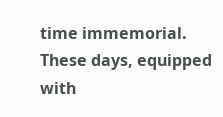time immemorial. These days, equipped with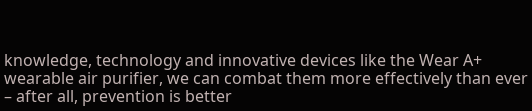knowledge, technology and innovative devices like the Wear A+ wearable air purifier, we can combat them more effectively than ever – after all, prevention is better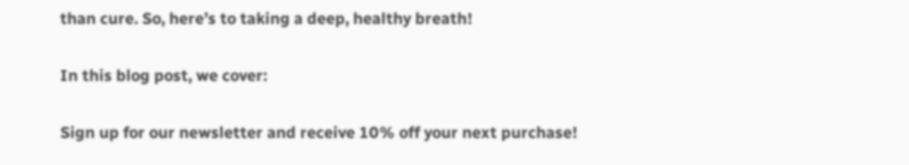than cure. So, here’s to taking a deep, healthy breath!

In this blog post, we cover:

Sign up for our newsletter and receive 10% off your next purchase!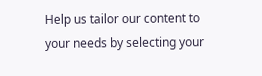Help us tailor our content to your needs by selecting your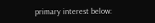primary interest below: